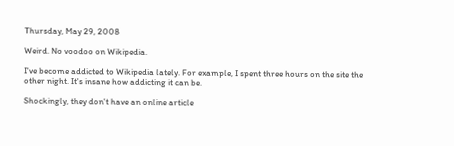Thursday, May 29, 2008

Weird. No voodoo on Wikipedia.

I've become addicted to Wikipedia lately. For example, I spent three hours on the site the other night. It's insane how addicting it can be.

Shockingly, they don't have an online article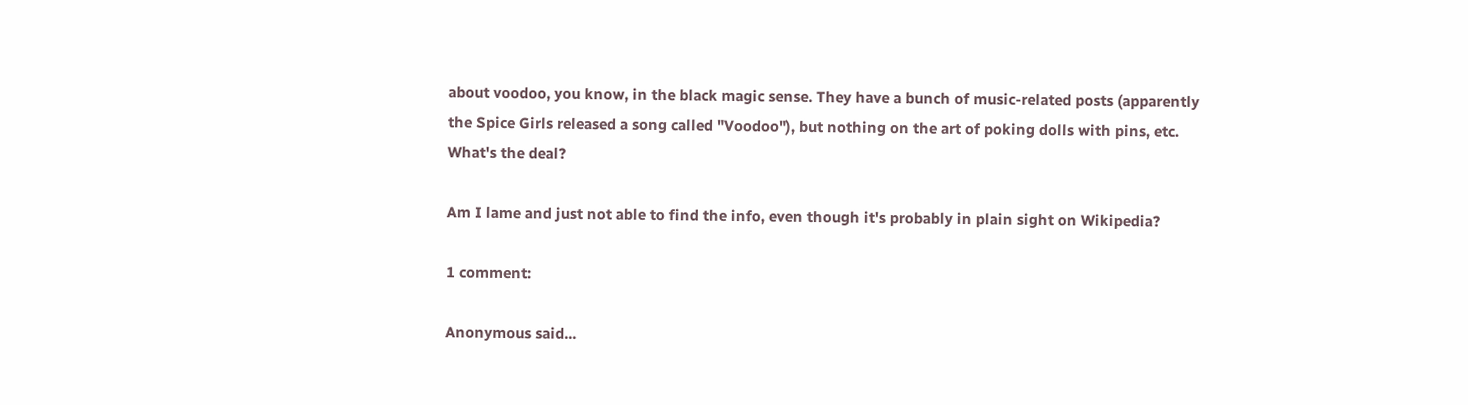about voodoo, you know, in the black magic sense. They have a bunch of music-related posts (apparently the Spice Girls released a song called "Voodoo"), but nothing on the art of poking dolls with pins, etc. What's the deal?

Am I lame and just not able to find the info, even though it's probably in plain sight on Wikipedia?

1 comment:

Anonymous said...